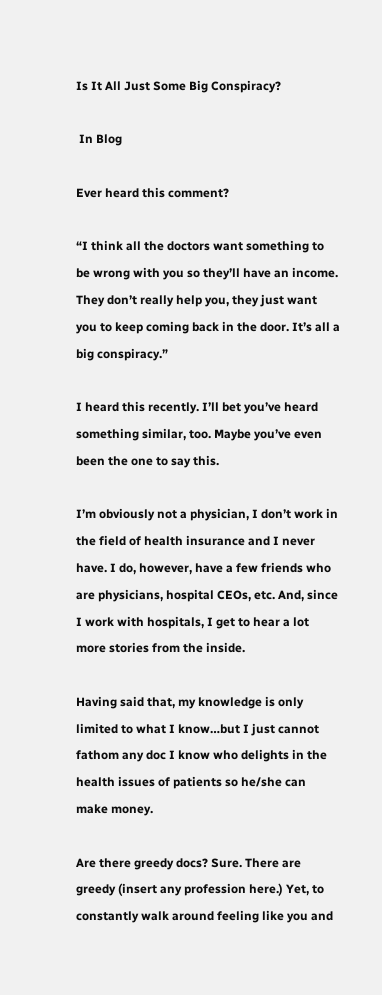Is It All Just Some Big Conspiracy?

 In Blog

Ever heard this comment?

“I think all the doctors want something to be wrong with you so they’ll have an income. They don’t really help you, they just want you to keep coming back in the door. It’s all a big conspiracy.”

I heard this recently. I’ll bet you’ve heard something similar, too. Maybe you’ve even been the one to say this.

I’m obviously not a physician, I don’t work in the field of health insurance and I never have. I do, however, have a few friends who are physicians, hospital CEOs, etc. And, since I work with hospitals, I get to hear a lot more stories from the inside.

Having said that, my knowledge is only limited to what I know…but I just cannot fathom any doc I know who delights in the health issues of patients so he/she can make money.

Are there greedy docs? Sure. There are greedy (insert any profession here.) Yet, to constantly walk around feeling like you and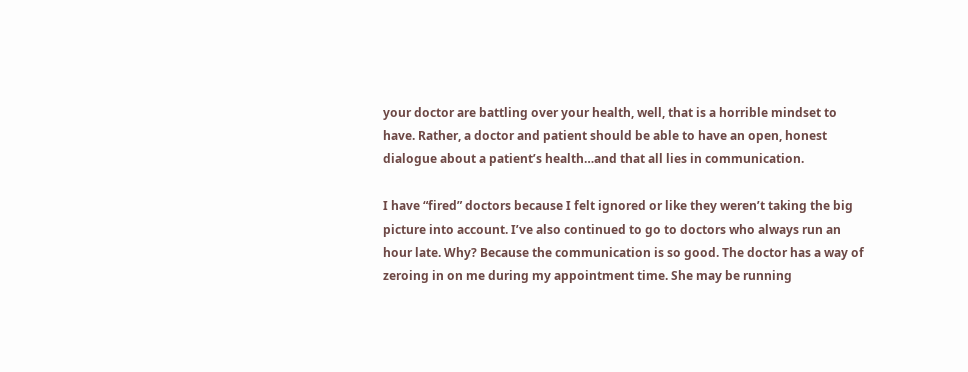your doctor are battling over your health, well, that is a horrible mindset to have. Rather, a doctor and patient should be able to have an open, honest dialogue about a patient’s health…and that all lies in communication.

I have “fired” doctors because I felt ignored or like they weren’t taking the big picture into account. I’ve also continued to go to doctors who always run an hour late. Why? Because the communication is so good. The doctor has a way of zeroing in on me during my appointment time. She may be running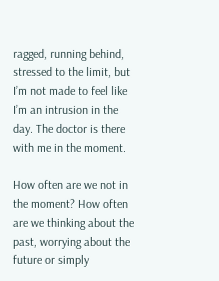ragged, running behind, stressed to the limit, but I’m not made to feel like I’m an intrusion in the day. The doctor is there with me in the moment.

How often are we not in the moment? How often are we thinking about the past, worrying about the future or simply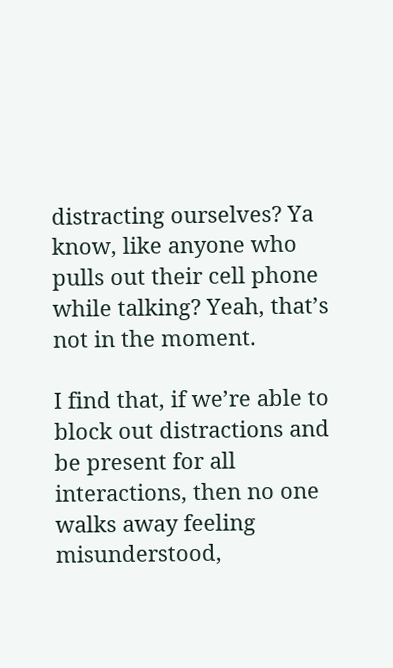distracting ourselves? Ya know, like anyone who pulls out their cell phone while talking? Yeah, that’s not in the moment.

I find that, if we’re able to block out distractions and be present for all interactions, then no one walks away feeling misunderstood,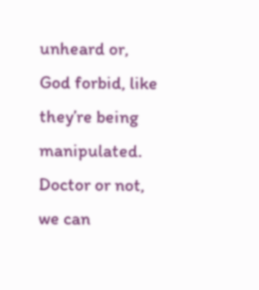unheard or, God forbid, like they’re being manipulated. Doctor or not, we can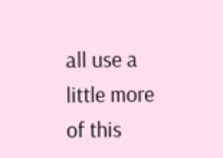all use a little more of this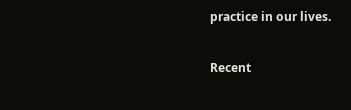practice in our lives.

Recent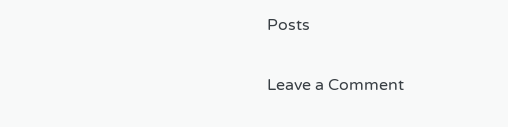Posts

Leave a Comment